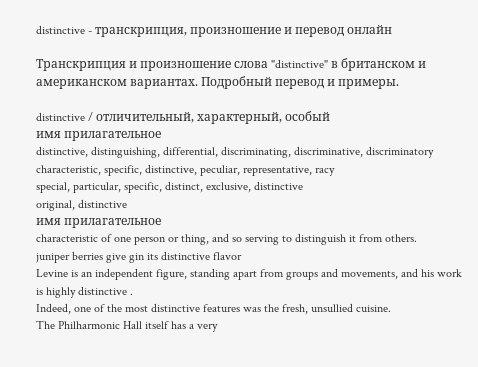distinctive - транскрипция, произношение и перевод онлайн

Транскрипция и произношение слова "distinctive" в британском и американском вариантах. Подробный перевод и примеры.

distinctive / отличительный, характерный, особый
имя прилагательное
distinctive, distinguishing, differential, discriminating, discriminative, discriminatory
characteristic, specific, distinctive, peculiar, representative, racy
special, particular, specific, distinct, exclusive, distinctive
original, distinctive
имя прилагательное
characteristic of one person or thing, and so serving to distinguish it from others.
juniper berries give gin its distinctive flavor
Levine is an independent figure, standing apart from groups and movements, and his work is highly distinctive .
Indeed, one of the most distinctive features was the fresh, unsullied cuisine.
The Philharmonic Hall itself has a very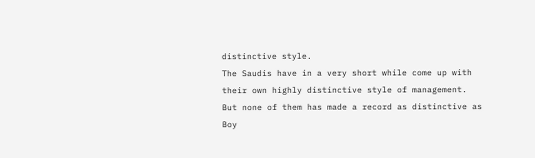distinctive style.
The Saudis have in a very short while come up with their own highly distinctive style of management.
But none of them has made a record as distinctive as Boy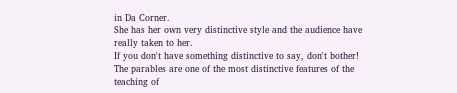in Da Corner.
She has her own very distinctive style and the audience have really taken to her.
If you don't have something distinctive to say, don't bother!
The parables are one of the most distinctive features of the teaching of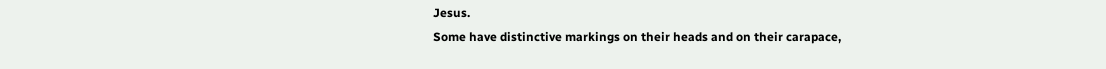Jesus.
Some have distinctive markings on their heads and on their carapace,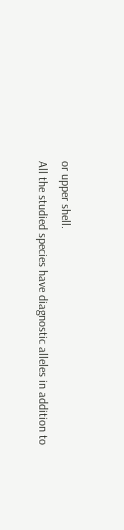or upper shell.
All the studied species have diagnostic alleles in addition to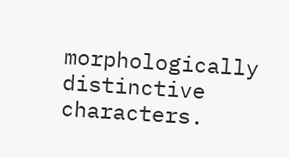morphologically distinctive characters.